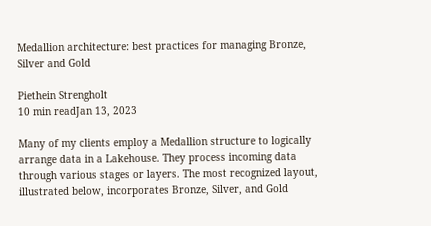Medallion architecture: best practices for managing Bronze, Silver and Gold

Piethein Strengholt
10 min readJan 13, 2023

Many of my clients employ a Medallion structure to logically arrange data in a Lakehouse. They process incoming data through various stages or layers. The most recognized layout, illustrated below, incorporates Bronze, Silver, and Gold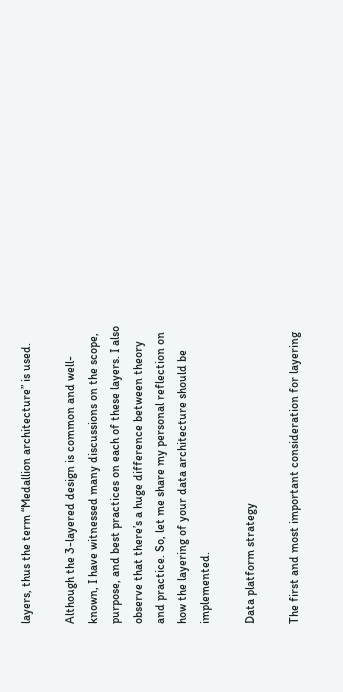layers, thus the term “Medallion architecture” is used.

Although the 3-layered design is common and well-known, I have witnessed many discussions on the scope, purpose, and best practices on each of these layers. I also observe that there’s a huge difference between theory and practice. So, let me share my personal reflection on how the layering of your data architecture should be implemented.

Data platform strategy

The first and most important consideration for layering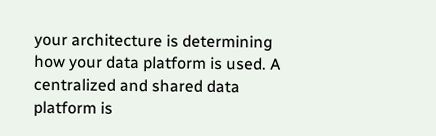your architecture is determining how your data platform is used. A centralized and shared data platform is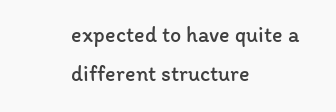expected to have quite a different structure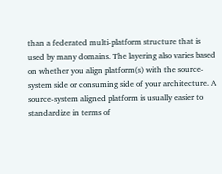than a federated multi-platform structure that is used by many domains. The layering also varies based on whether you align platform(s) with the source-system side or consuming side of your architecture. A source-system aligned platform is usually easier to standardize in terms of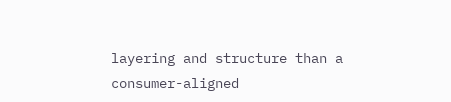layering and structure than a consumer-aligned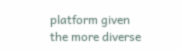platform given the more diverse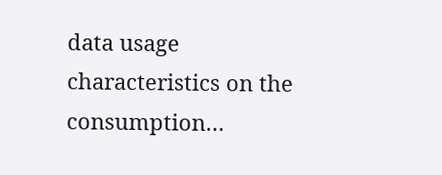data usage characteristics on the consumption…